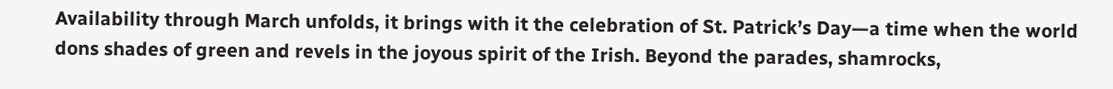Availability through March unfolds, it brings with it the celebration of St. Patrick’s Day—a time when the world dons shades of green and revels in the joyous spirit of the Irish. Beyond the parades, shamrocks,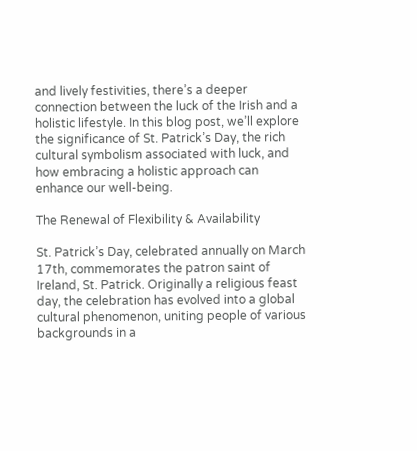and lively festivities, there’s a deeper connection between the luck of the Irish and a holistic lifestyle. In this blog post, we’ll explore the significance of St. Patrick’s Day, the rich cultural symbolism associated with luck, and how embracing a holistic approach can enhance our well-being.

The Renewal of Flexibility & Availability

St. Patrick’s Day, celebrated annually on March 17th, commemorates the patron saint of Ireland, St. Patrick. Originally a religious feast day, the celebration has evolved into a global cultural phenomenon, uniting people of various backgrounds in a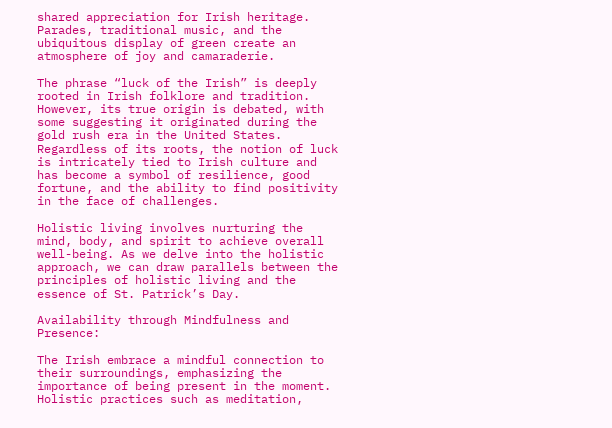shared appreciation for Irish heritage. Parades, traditional music, and the ubiquitous display of green create an atmosphere of joy and camaraderie.

The phrase “luck of the Irish” is deeply rooted in Irish folklore and tradition. However, its true origin is debated, with some suggesting it originated during the gold rush era in the United States. Regardless of its roots, the notion of luck is intricately tied to Irish culture and has become a symbol of resilience, good fortune, and the ability to find positivity in the face of challenges.

Holistic living involves nurturing the mind, body, and spirit to achieve overall well-being. As we delve into the holistic approach, we can draw parallels between the principles of holistic living and the essence of St. Patrick’s Day.

Availability through Mindfulness and Presence:

The Irish embrace a mindful connection to their surroundings, emphasizing the importance of being present in the moment. Holistic practices such as meditation,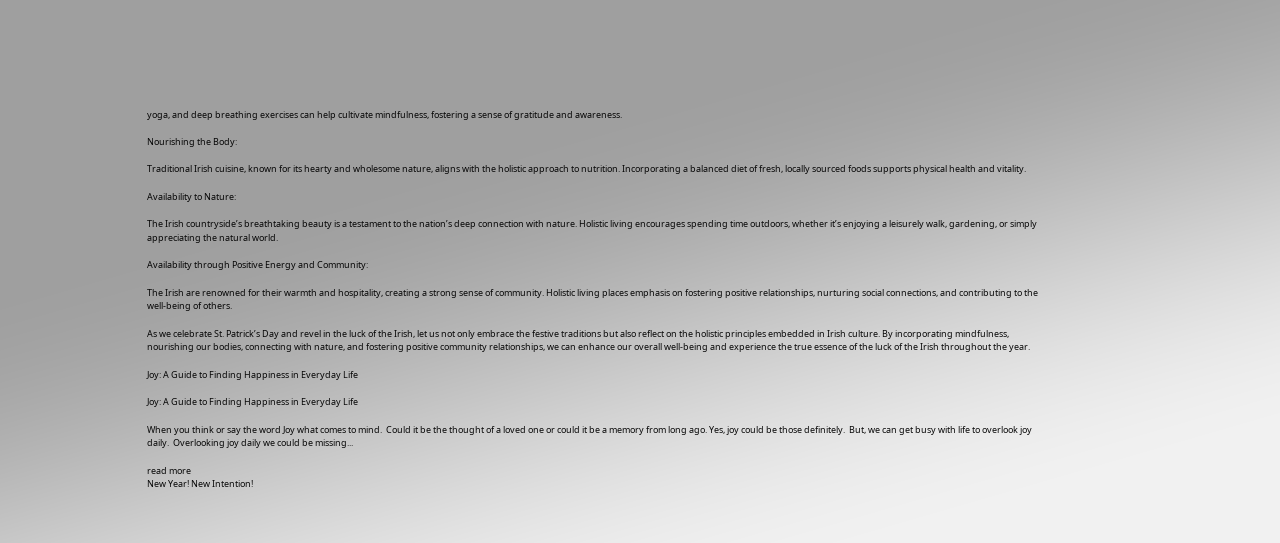yoga, and deep breathing exercises can help cultivate mindfulness, fostering a sense of gratitude and awareness.

Nourishing the Body:

Traditional Irish cuisine, known for its hearty and wholesome nature, aligns with the holistic approach to nutrition. Incorporating a balanced diet of fresh, locally sourced foods supports physical health and vitality.

Availability to Nature:

The Irish countryside’s breathtaking beauty is a testament to the nation’s deep connection with nature. Holistic living encourages spending time outdoors, whether it’s enjoying a leisurely walk, gardening, or simply appreciating the natural world.

Availability through Positive Energy and Community:

The Irish are renowned for their warmth and hospitality, creating a strong sense of community. Holistic living places emphasis on fostering positive relationships, nurturing social connections, and contributing to the well-being of others.

As we celebrate St. Patrick’s Day and revel in the luck of the Irish, let us not only embrace the festive traditions but also reflect on the holistic principles embedded in Irish culture. By incorporating mindfulness, nourishing our bodies, connecting with nature, and fostering positive community relationships, we can enhance our overall well-being and experience the true essence of the luck of the Irish throughout the year.

Joy: A Guide to Finding Happiness in Everyday Life

Joy: A Guide to Finding Happiness in Everyday Life

When you think or say the word Joy what comes to mind.  Could it be the thought of a loved one or could it be a memory from long ago. Yes, joy could be those definitely.  But, we can get busy with life to overlook joy daily.  Overlooking joy daily we could be missing...

read more
New Year! New Intention!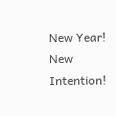New Year! New Intention!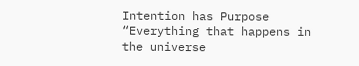Intention has Purpose “Everything that happens in the universe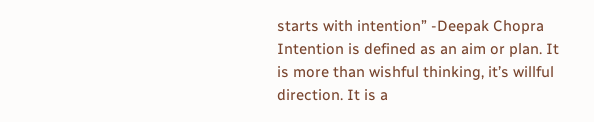starts with intention” -Deepak Chopra Intention is defined as an aim or plan. It is more than wishful thinking, it’s willful direction. It is a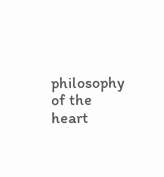philosophy of the heart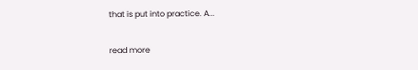that is put into practice. A...

read more